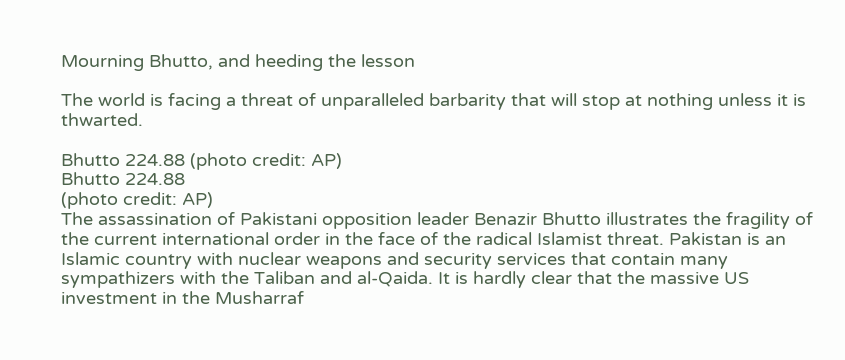Mourning Bhutto, and heeding the lesson

The world is facing a threat of unparalleled barbarity that will stop at nothing unless it is thwarted.

Bhutto 224.88 (photo credit: AP)
Bhutto 224.88
(photo credit: AP)
The assassination of Pakistani opposition leader Benazir Bhutto illustrates the fragility of the current international order in the face of the radical Islamist threat. Pakistan is an Islamic country with nuclear weapons and security services that contain many sympathizers with the Taliban and al-Qaida. It is hardly clear that the massive US investment in the Musharraf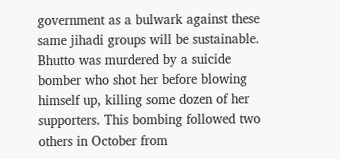government as a bulwark against these same jihadi groups will be sustainable. Bhutto was murdered by a suicide bomber who shot her before blowing himself up, killing some dozen of her supporters. This bombing followed two others in October from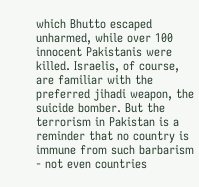which Bhutto escaped unharmed, while over 100 innocent Pakistanis were killed. Israelis, of course, are familiar with the preferred jihadi weapon, the suicide bomber. But the terrorism in Pakistan is a reminder that no country is immune from such barbarism - not even countries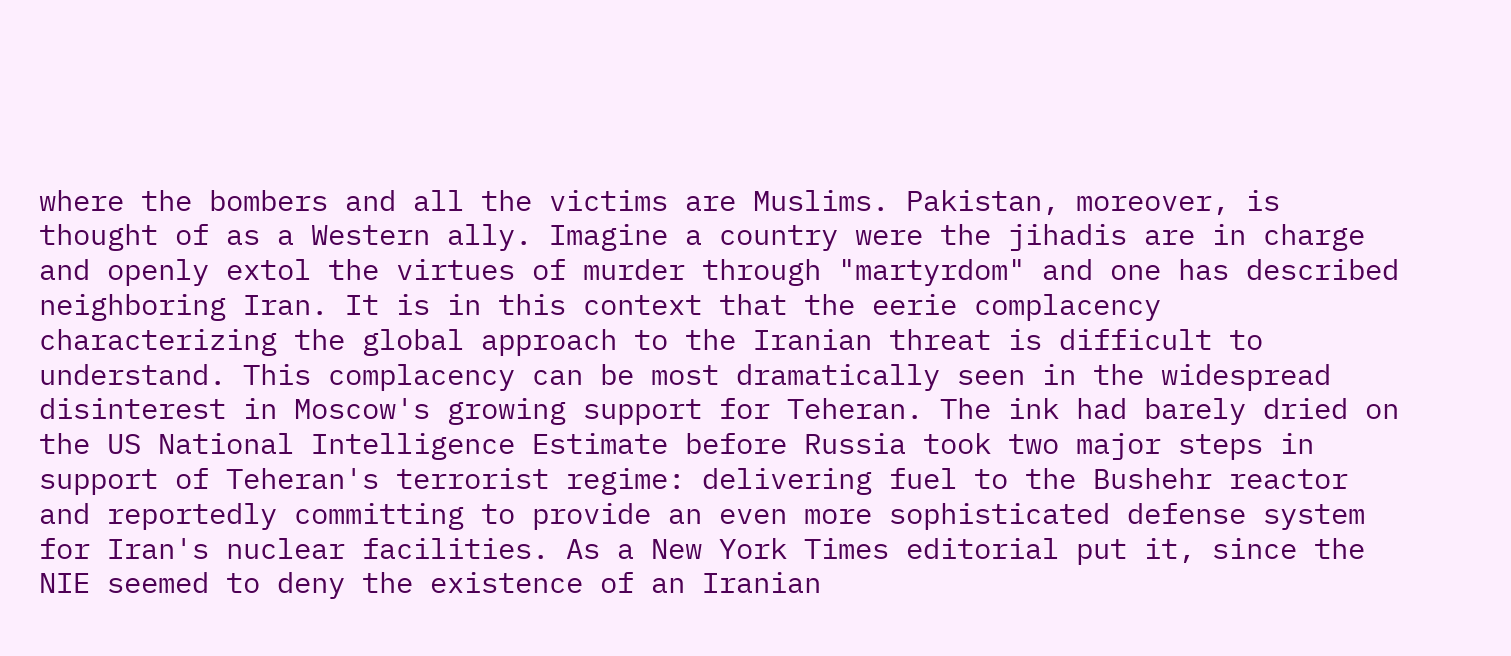where the bombers and all the victims are Muslims. Pakistan, moreover, is thought of as a Western ally. Imagine a country were the jihadis are in charge and openly extol the virtues of murder through "martyrdom" and one has described neighboring Iran. It is in this context that the eerie complacency characterizing the global approach to the Iranian threat is difficult to understand. This complacency can be most dramatically seen in the widespread disinterest in Moscow's growing support for Teheran. The ink had barely dried on the US National Intelligence Estimate before Russia took two major steps in support of Teheran's terrorist regime: delivering fuel to the Bushehr reactor and reportedly committing to provide an even more sophisticated defense system for Iran's nuclear facilities. As a New York Times editorial put it, since the NIE seemed to deny the existence of an Iranian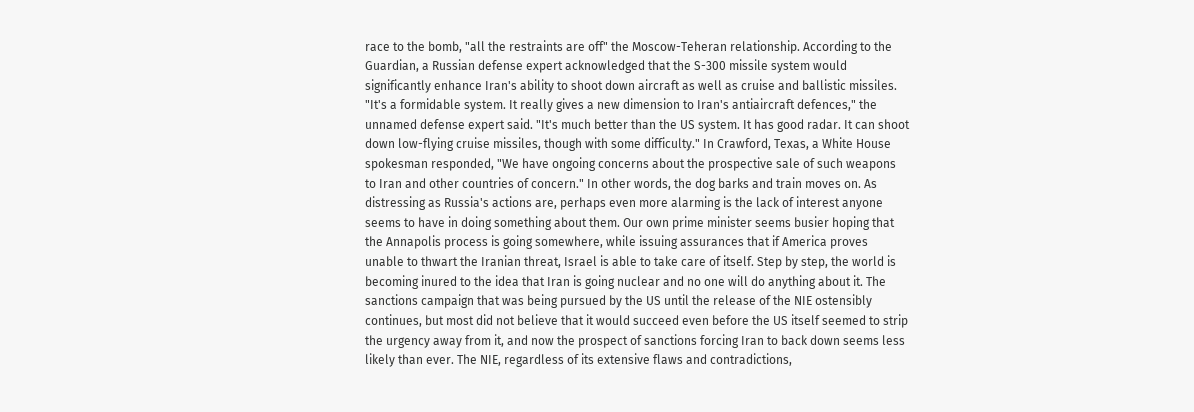race to the bomb, "all the restraints are off" the Moscow-Teheran relationship. According to the Guardian, a Russian defense expert acknowledged that the S-300 missile system would significantly enhance Iran's ability to shoot down aircraft as well as cruise and ballistic missiles. "It's a formidable system. It really gives a new dimension to Iran's antiaircraft defences," the unnamed defense expert said. "It's much better than the US system. It has good radar. It can shoot down low-flying cruise missiles, though with some difficulty." In Crawford, Texas, a White House spokesman responded, "We have ongoing concerns about the prospective sale of such weapons to Iran and other countries of concern." In other words, the dog barks and train moves on. As distressing as Russia's actions are, perhaps even more alarming is the lack of interest anyone seems to have in doing something about them. Our own prime minister seems busier hoping that the Annapolis process is going somewhere, while issuing assurances that if America proves unable to thwart the Iranian threat, Israel is able to take care of itself. Step by step, the world is becoming inured to the idea that Iran is going nuclear and no one will do anything about it. The sanctions campaign that was being pursued by the US until the release of the NIE ostensibly continues, but most did not believe that it would succeed even before the US itself seemed to strip the urgency away from it, and now the prospect of sanctions forcing Iran to back down seems less likely than ever. The NIE, regardless of its extensive flaws and contradictions,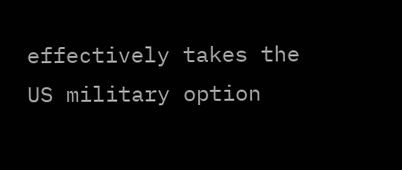effectively takes the US military option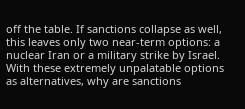off the table. If sanctions collapse as well, this leaves only two near-term options: a nuclear Iran or a military strike by Israel. With these extremely unpalatable options as alternatives, why are sanctions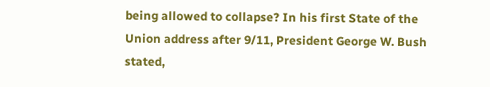being allowed to collapse? In his first State of the Union address after 9/11, President George W. Bush stated,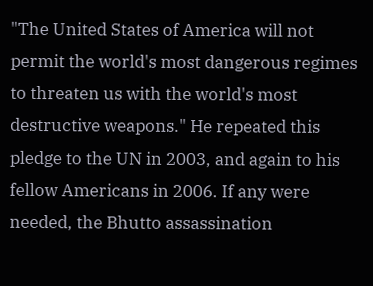"The United States of America will not permit the world's most dangerous regimes to threaten us with the world's most destructive weapons." He repeated this pledge to the UN in 2003, and again to his fellow Americans in 2006. If any were needed, the Bhutto assassination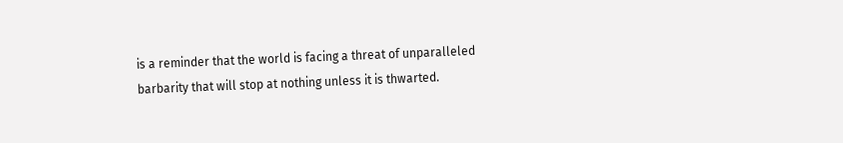is a reminder that the world is facing a threat of unparalleled barbarity that will stop at nothing unless it is thwarted.